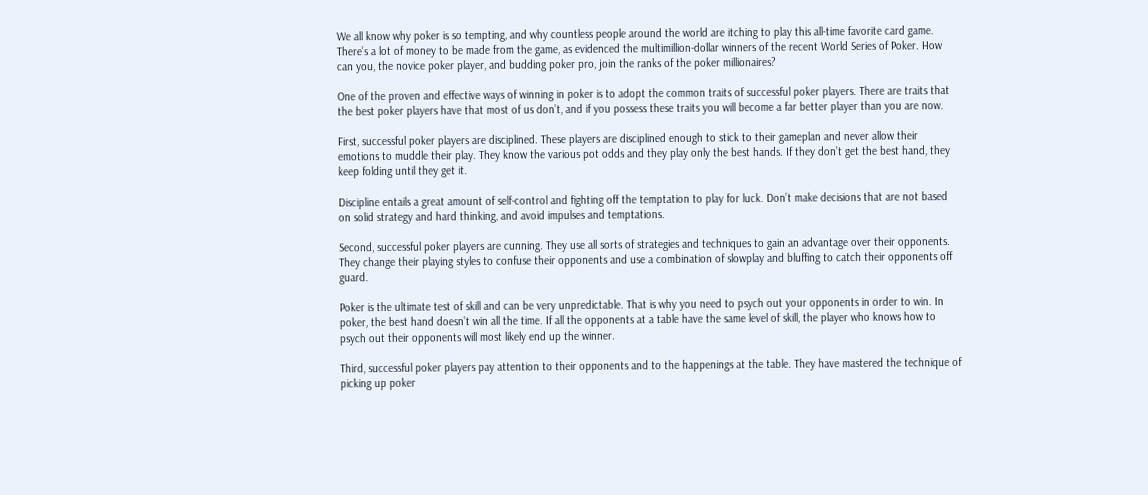We all know why poker is so tempting, and why countless people around the world are itching to play this all-time favorite card game. There’s a lot of money to be made from the game, as evidenced the multimillion-dollar winners of the recent World Series of Poker. How can you, the novice poker player, and budding poker pro, join the ranks of the poker millionaires?

One of the proven and effective ways of winning in poker is to adopt the common traits of successful poker players. There are traits that the best poker players have that most of us don’t, and if you possess these traits you will become a far better player than you are now.

First, successful poker players are disciplined. These players are disciplined enough to stick to their gameplan and never allow their emotions to muddle their play. They know the various pot odds and they play only the best hands. If they don’t get the best hand, they keep folding until they get it.

Discipline entails a great amount of self-control and fighting off the temptation to play for luck. Don’t make decisions that are not based on solid strategy and hard thinking, and avoid impulses and temptations.

Second, successful poker players are cunning. They use all sorts of strategies and techniques to gain an advantage over their opponents. They change their playing styles to confuse their opponents and use a combination of slowplay and bluffing to catch their opponents off guard.

Poker is the ultimate test of skill and can be very unpredictable. That is why you need to psych out your opponents in order to win. In poker, the best hand doesn’t win all the time. If all the opponents at a table have the same level of skill, the player who knows how to psych out their opponents will most likely end up the winner.

Third, successful poker players pay attention to their opponents and to the happenings at the table. They have mastered the technique of picking up poker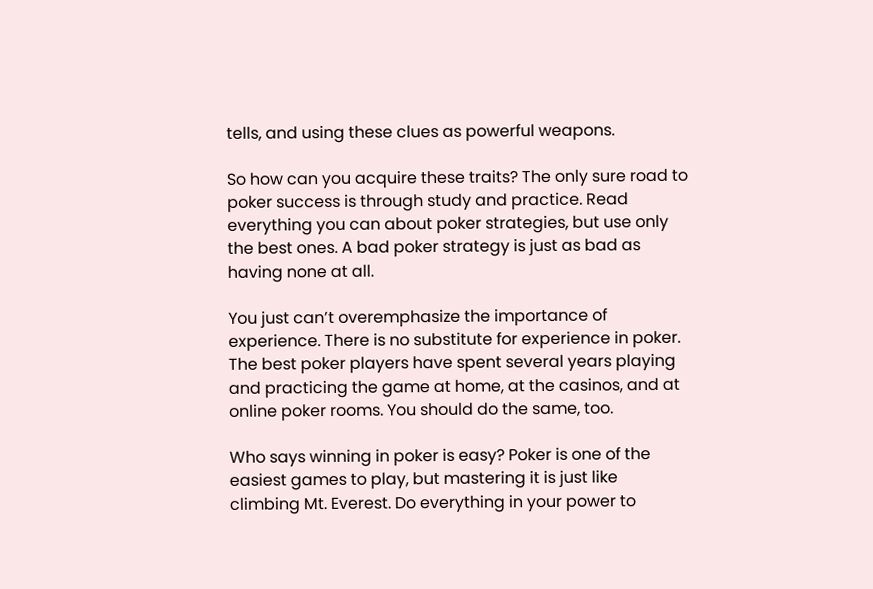tells, and using these clues as powerful weapons.

So how can you acquire these traits? The only sure road to poker success is through study and practice. Read everything you can about poker strategies, but use only the best ones. A bad poker strategy is just as bad as having none at all.

You just can’t overemphasize the importance of experience. There is no substitute for experience in poker. The best poker players have spent several years playing and practicing the game at home, at the casinos, and at online poker rooms. You should do the same, too.

Who says winning in poker is easy? Poker is one of the easiest games to play, but mastering it is just like climbing Mt. Everest. Do everything in your power to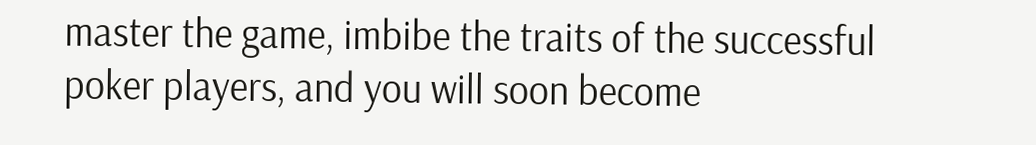master the game, imbibe the traits of the successful poker players, and you will soon become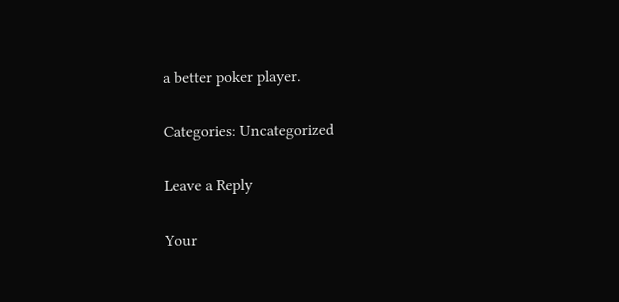a better poker player.

Categories: Uncategorized

Leave a Reply

Your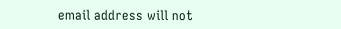email address will not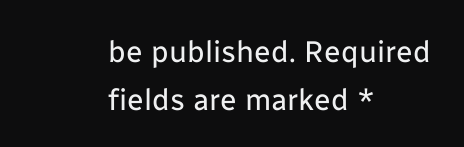be published. Required fields are marked *